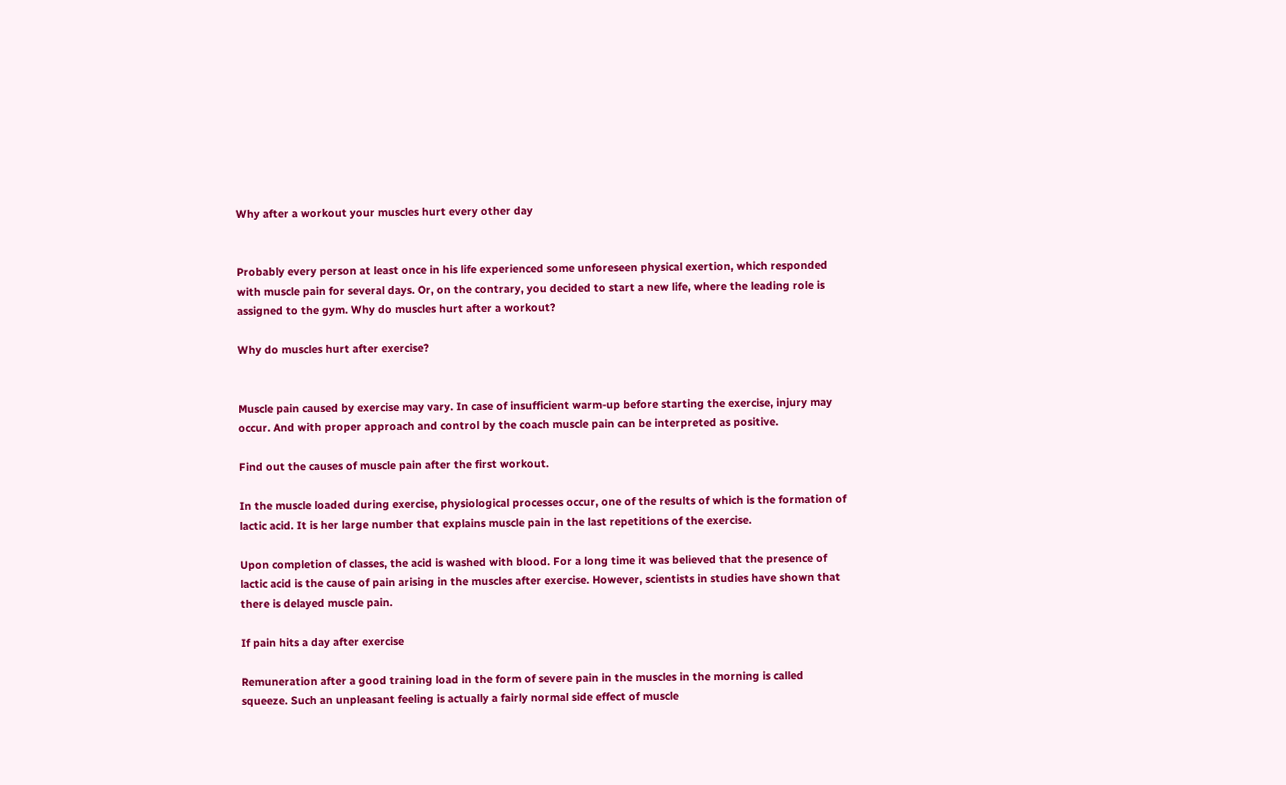Why after a workout your muscles hurt every other day


Probably every person at least once in his life experienced some unforeseen physical exertion, which responded with muscle pain for several days. Or, on the contrary, you decided to start a new life, where the leading role is assigned to the gym. Why do muscles hurt after a workout?

Why do muscles hurt after exercise?


Muscle pain caused by exercise may vary. In case of insufficient warm-up before starting the exercise, injury may occur. And with proper approach and control by the coach muscle pain can be interpreted as positive.

Find out the causes of muscle pain after the first workout.

In the muscle loaded during exercise, physiological processes occur, one of the results of which is the formation of lactic acid. It is her large number that explains muscle pain in the last repetitions of the exercise.

Upon completion of classes, the acid is washed with blood. For a long time it was believed that the presence of lactic acid is the cause of pain arising in the muscles after exercise. However, scientists in studies have shown that there is delayed muscle pain.

If pain hits a day after exercise

Remuneration after a good training load in the form of severe pain in the muscles in the morning is called squeeze. Such an unpleasant feeling is actually a fairly normal side effect of muscle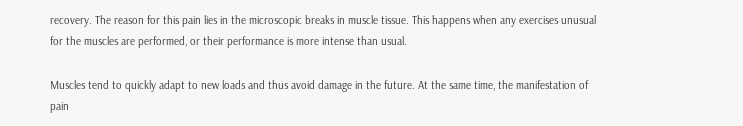recovery. The reason for this pain lies in the microscopic breaks in muscle tissue. This happens when any exercises unusual for the muscles are performed, or their performance is more intense than usual.

Muscles tend to quickly adapt to new loads and thus avoid damage in the future. At the same time, the manifestation of pain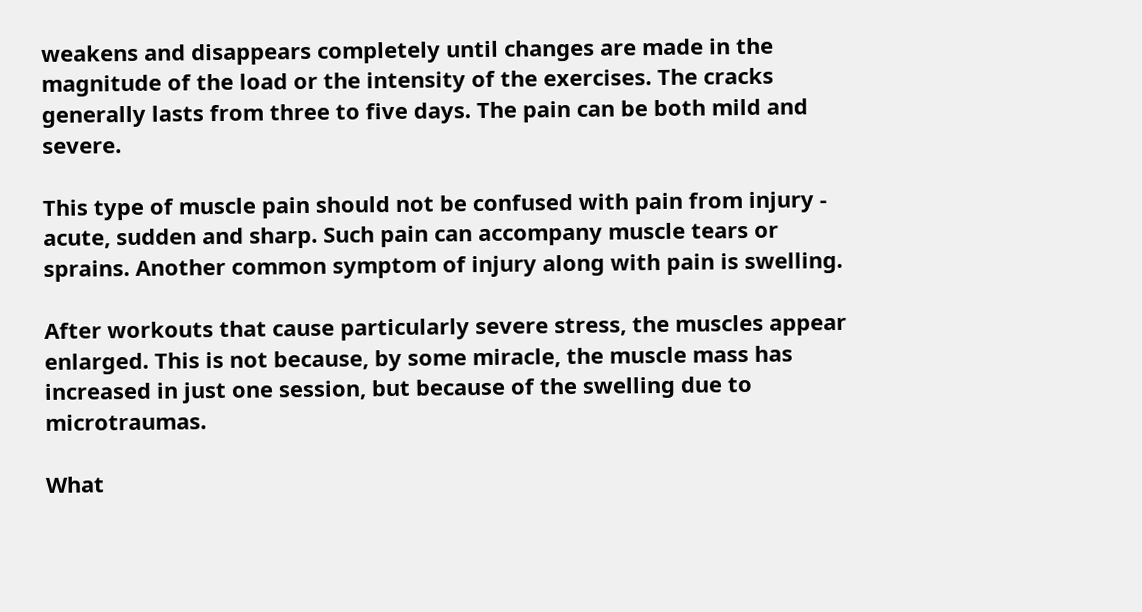weakens and disappears completely until changes are made in the magnitude of the load or the intensity of the exercises. The cracks generally lasts from three to five days. The pain can be both mild and severe.

This type of muscle pain should not be confused with pain from injury - acute, sudden and sharp. Such pain can accompany muscle tears or sprains. Another common symptom of injury along with pain is swelling.

After workouts that cause particularly severe stress, the muscles appear enlarged. This is not because, by some miracle, the muscle mass has increased in just one session, but because of the swelling due to microtraumas.

What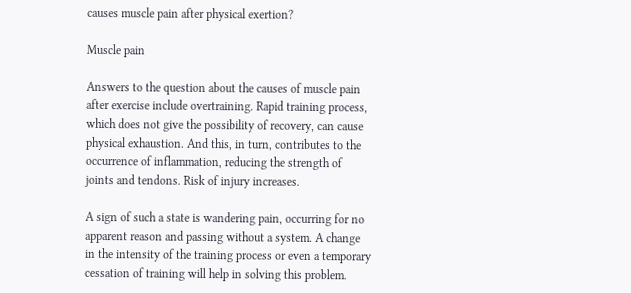causes muscle pain after physical exertion?

Muscle pain

Answers to the question about the causes of muscle pain after exercise include overtraining. Rapid training process, which does not give the possibility of recovery, can cause physical exhaustion. And this, in turn, contributes to the occurrence of inflammation, reducing the strength of joints and tendons. Risk of injury increases.

A sign of such a state is wandering pain, occurring for no apparent reason and passing without a system. A change in the intensity of the training process or even a temporary cessation of training will help in solving this problem.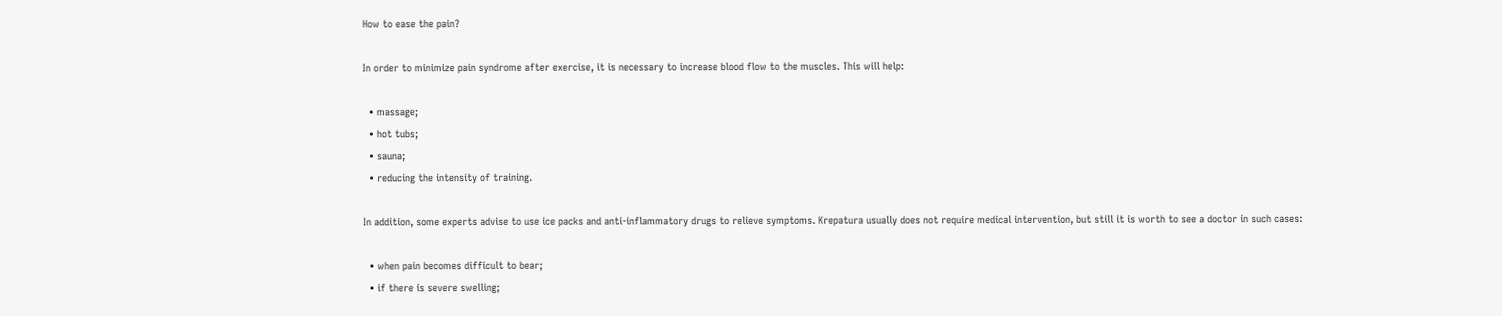How to ease the pain?

In order to minimize pain syndrome after exercise, it is necessary to increase blood flow to the muscles. This will help:

  • massage;
  • hot tubs;
  • sauna;
  • reducing the intensity of training.

In addition, some experts advise to use ice packs and anti-inflammatory drugs to relieve symptoms. Krepatura usually does not require medical intervention, but still it is worth to see a doctor in such cases:

  • when pain becomes difficult to bear;
  • if there is severe swelling;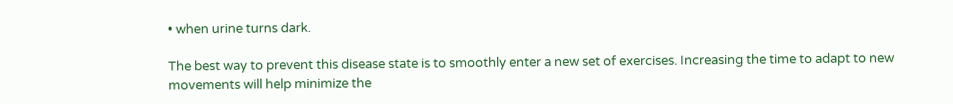• when urine turns dark.

The best way to prevent this disease state is to smoothly enter a new set of exercises. Increasing the time to adapt to new movements will help minimize the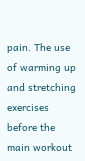pain. The use of warming up and stretching exercises before the main workout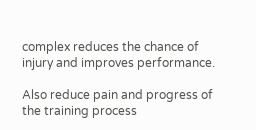complex reduces the chance of injury and improves performance.

Also reduce pain and progress of the training process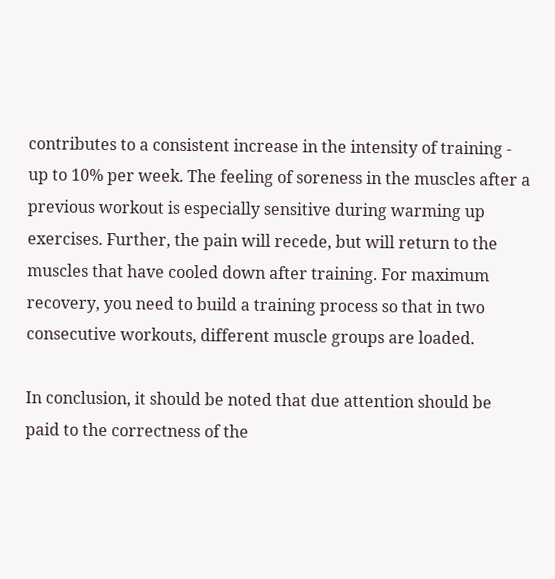contributes to a consistent increase in the intensity of training - up to 10% per week. The feeling of soreness in the muscles after a previous workout is especially sensitive during warming up exercises. Further, the pain will recede, but will return to the muscles that have cooled down after training. For maximum recovery, you need to build a training process so that in two consecutive workouts, different muscle groups are loaded.

In conclusion, it should be noted that due attention should be paid to the correctness of the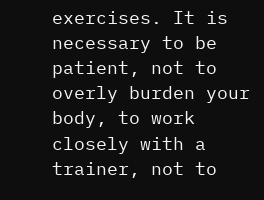exercises. It is necessary to be patient, not to overly burden your body, to work closely with a trainer, not to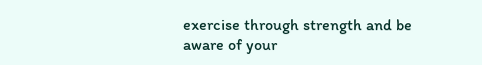exercise through strength and be aware of your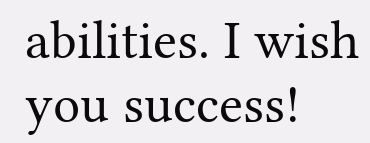abilities. I wish you success!